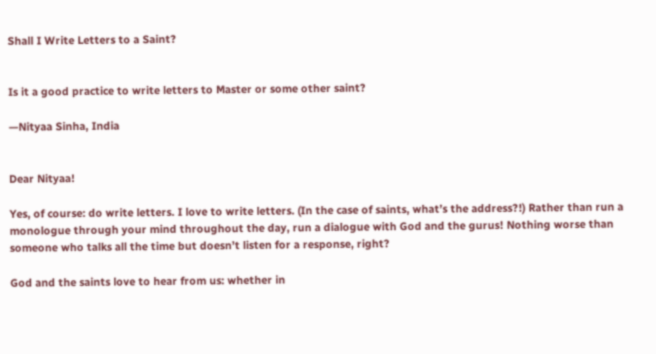Shall I Write Letters to a Saint?


Is it a good practice to write letters to Master or some other saint?

—Nityaa Sinha, India


Dear Nityaa!

Yes, of course: do write letters. I love to write letters. (In the case of saints, what’s the address?!) Rather than run a monologue through your mind throughout the day, run a dialogue with God and the gurus! Nothing worse than someone who talks all the time but doesn’t listen for a response, right?

God and the saints love to hear from us: whether in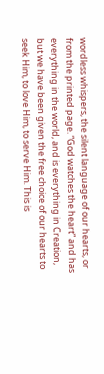wordless whispers, the silent language of our hearts, or from the printed page. “God watches the heart” and has everything in the world, and is everything in Creation, but we have been given the free choice of our hearts to seek Him, to love Him, to serve Him. This is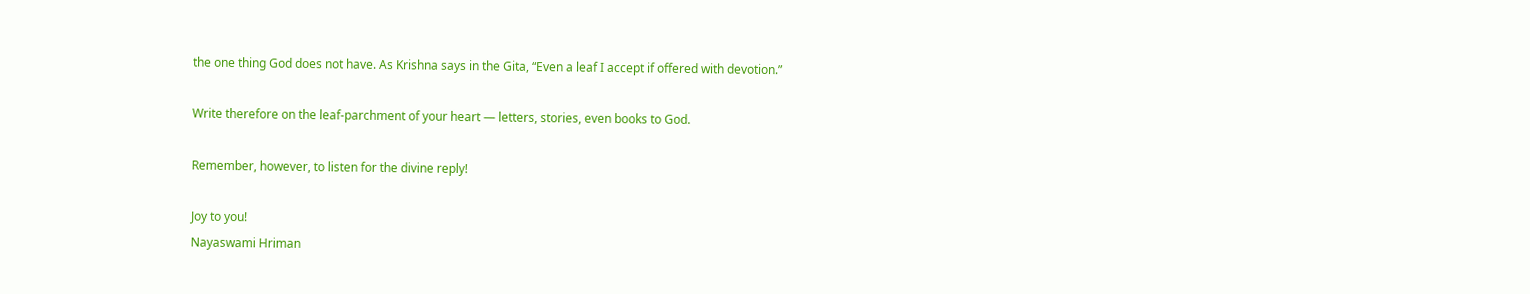the one thing God does not have. As Krishna says in the Gita, “Even a leaf I accept if offered with devotion.”

Write therefore on the leaf-parchment of your heart — letters, stories, even books to God.

Remember, however, to listen for the divine reply!

Joy to you!
Nayaswami Hriman